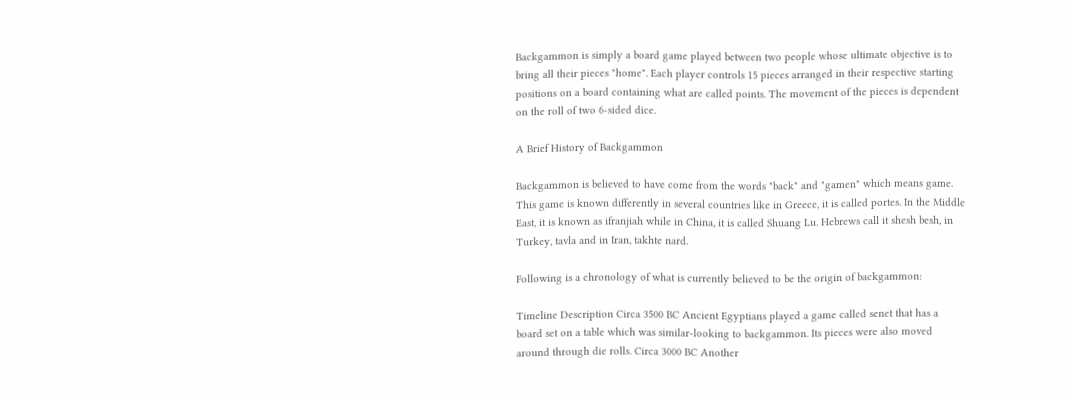Backgammon is simply a board game played between two people whose ultimate objective is to bring all their pieces "home". Each player controls 15 pieces arranged in their respective starting positions on a board containing what are called points. The movement of the pieces is dependent on the roll of two 6-sided dice.

A Brief History of Backgammon

Backgammon is believed to have come from the words "back" and "gamen" which means game. This game is known differently in several countries like in Greece, it is called portes. In the Middle East, it is known as ifranjiah while in China, it is called Shuang Lu. Hebrews call it shesh besh, in Turkey, tavla and in Iran, takhte nard.

Following is a chronology of what is currently believed to be the origin of backgammon:

Timeline Description Circa 3500 BC Ancient Egyptians played a game called senet that has a board set on a table which was similar-looking to backgammon. Its pieces were also moved around through die rolls. Circa 3000 BC Another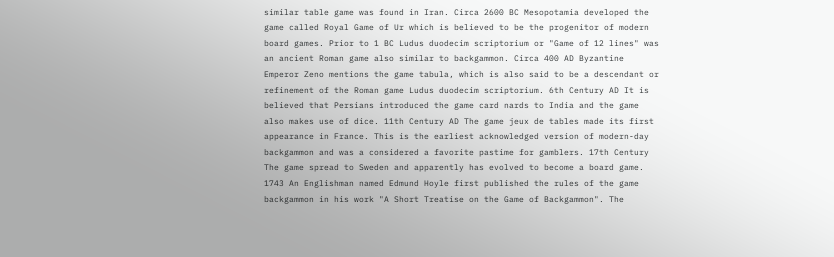similar table game was found in Iran. Circa 2600 BC Mesopotamia developed the game called Royal Game of Ur which is believed to be the progenitor of modern board games. Prior to 1 BC Ludus duodecim scriptorium or "Game of 12 lines" was an ancient Roman game also similar to backgammon. Circa 400 AD Byzantine Emperor Zeno mentions the game tabula, which is also said to be a descendant or refinement of the Roman game Ludus duodecim scriptorium. 6th Century AD It is believed that Persians introduced the game card nards to India and the game also makes use of dice. 11th Century AD The game jeux de tables made its first appearance in France. This is the earliest acknowledged version of modern-day backgammon and was a considered a favorite pastime for gamblers. 17th Century The game spread to Sweden and apparently has evolved to become a board game. 1743 An Englishman named Edmund Hoyle first published the rules of the game backgammon in his work "A Short Treatise on the Game of Backgammon". The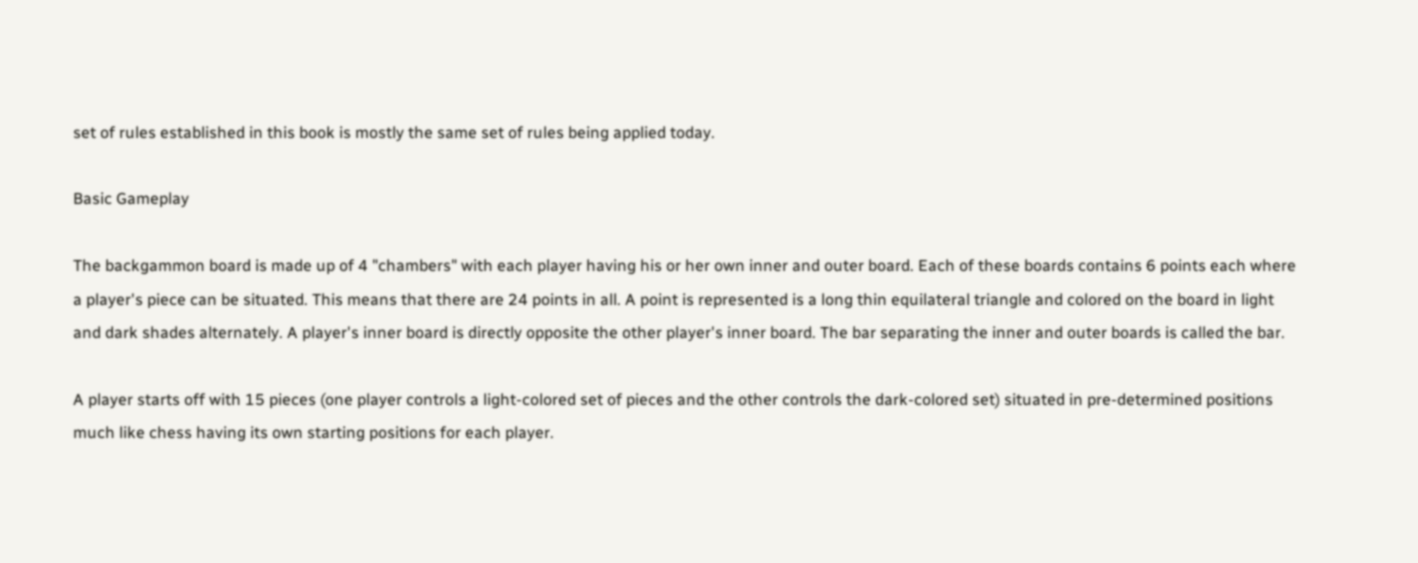set of rules established in this book is mostly the same set of rules being applied today.

Basic Gameplay

The backgammon board is made up of 4 "chambers" with each player having his or her own inner and outer board. Each of these boards contains 6 points each where a player's piece can be situated. This means that there are 24 points in all. A point is represented is a long thin equilateral triangle and colored on the board in light and dark shades alternately. A player's inner board is directly opposite the other player's inner board. The bar separating the inner and outer boards is called the bar.

A player starts off with 15 pieces (one player controls a light-colored set of pieces and the other controls the dark-colored set) situated in pre-determined positions much like chess having its own starting positions for each player.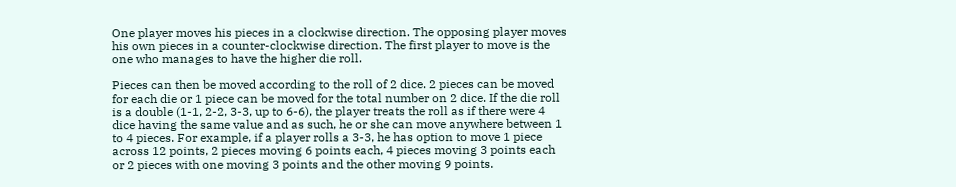One player moves his pieces in a clockwise direction. The opposing player moves his own pieces in a counter-clockwise direction. The first player to move is the one who manages to have the higher die roll.

Pieces can then be moved according to the roll of 2 dice. 2 pieces can be moved for each die or 1 piece can be moved for the total number on 2 dice. If the die roll is a double (1-1, 2-2, 3-3, up to 6-6), the player treats the roll as if there were 4 dice having the same value and as such, he or she can move anywhere between 1 to 4 pieces. For example, if a player rolls a 3-3, he has option to move 1 piece across 12 points, 2 pieces moving 6 points each, 4 pieces moving 3 points each or 2 pieces with one moving 3 points and the other moving 9 points.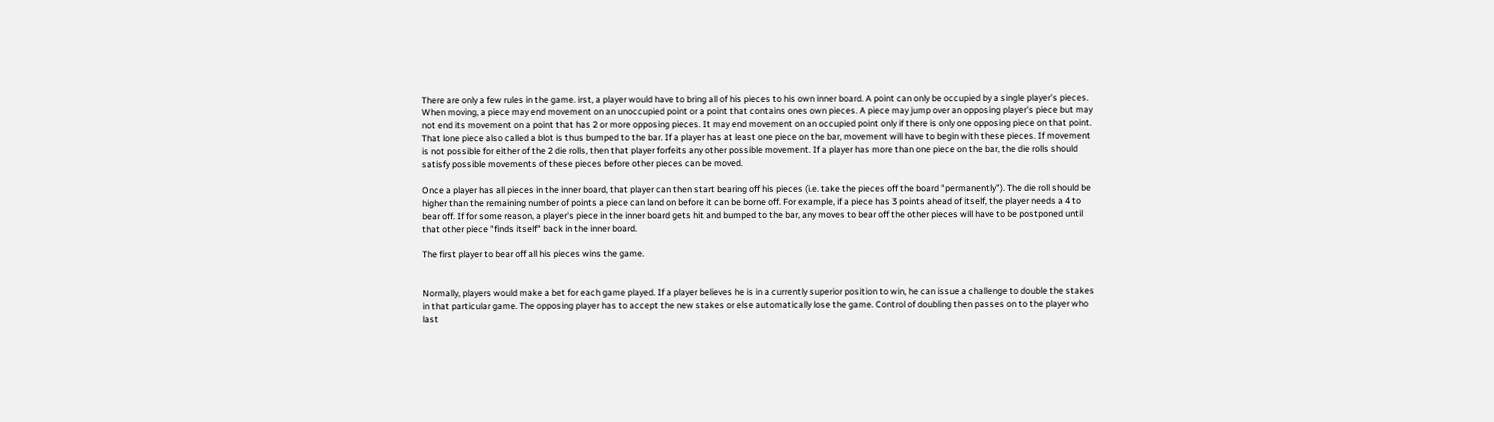There are only a few rules in the game. irst, a player would have to bring all of his pieces to his own inner board. A point can only be occupied by a single player's pieces. When moving, a piece may end movement on an unoccupied point or a point that contains ones own pieces. A piece may jump over an opposing player's piece but may not end its movement on a point that has 2 or more opposing pieces. It may end movement on an occupied point only if there is only one opposing piece on that point. That lone piece also called a blot is thus bumped to the bar. If a player has at least one piece on the bar, movement will have to begin with these pieces. If movement is not possible for either of the 2 die rolls, then that player forfeits any other possible movement. If a player has more than one piece on the bar, the die rolls should satisfy possible movements of these pieces before other pieces can be moved.

Once a player has all pieces in the inner board, that player can then start bearing off his pieces (i.e. take the pieces off the board "permanently"). The die roll should be higher than the remaining number of points a piece can land on before it can be borne off. For example, if a piece has 3 points ahead of itself, the player needs a 4 to bear off. If for some reason, a player's piece in the inner board gets hit and bumped to the bar, any moves to bear off the other pieces will have to be postponed until that other piece "finds itself" back in the inner board.

The first player to bear off all his pieces wins the game.


Normally, players would make a bet for each game played. If a player believes he is in a currently superior position to win, he can issue a challenge to double the stakes in that particular game. The opposing player has to accept the new stakes or else automatically lose the game. Control of doubling then passes on to the player who last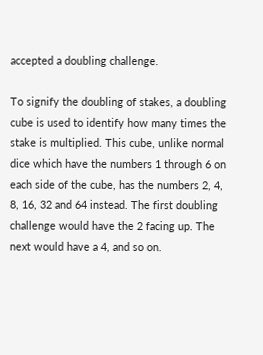accepted a doubling challenge.

To signify the doubling of stakes, a doubling cube is used to identify how many times the stake is multiplied. This cube, unlike normal dice which have the numbers 1 through 6 on each side of the cube, has the numbers 2, 4, 8, 16, 32 and 64 instead. The first doubling challenge would have the 2 facing up. The next would have a 4, and so on.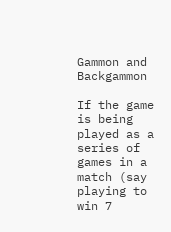Gammon and Backgammon

If the game is being played as a series of games in a match (say playing to win 7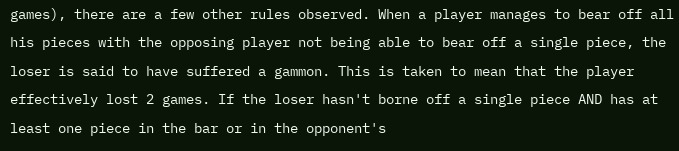games), there are a few other rules observed. When a player manages to bear off all his pieces with the opposing player not being able to bear off a single piece, the loser is said to have suffered a gammon. This is taken to mean that the player effectively lost 2 games. If the loser hasn't borne off a single piece AND has at least one piece in the bar or in the opponent's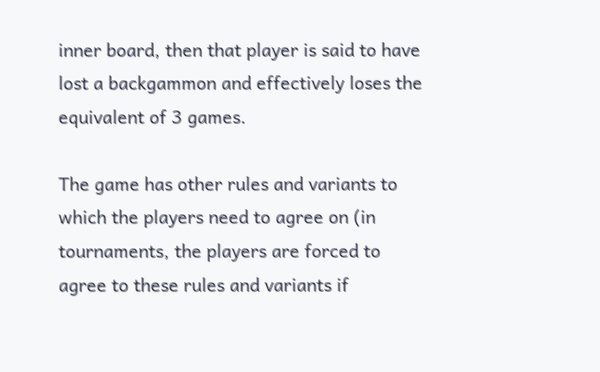inner board, then that player is said to have lost a backgammon and effectively loses the equivalent of 3 games.

The game has other rules and variants to which the players need to agree on (in tournaments, the players are forced to agree to these rules and variants if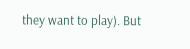they want to play). But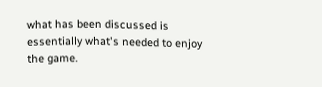what has been discussed is essentially what's needed to enjoy the game.